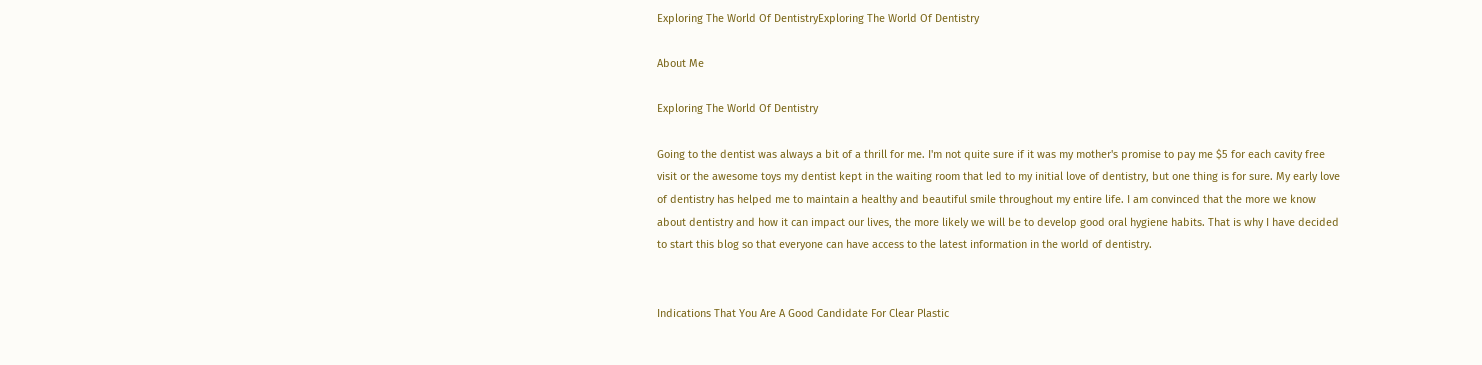Exploring The World Of DentistryExploring The World Of Dentistry

About Me

Exploring The World Of Dentistry

Going to the dentist was always a bit of a thrill for me. I'm not quite sure if it was my mother's promise to pay me $5 for each cavity free visit or the awesome toys my dentist kept in the waiting room that led to my initial love of dentistry, but one thing is for sure. My early love of dentistry has helped me to maintain a healthy and beautiful smile throughout my entire life. I am convinced that the more we know about dentistry and how it can impact our lives, the more likely we will be to develop good oral hygiene habits. That is why I have decided to start this blog so that everyone can have access to the latest information in the world of dentistry.


Indications That You Are A Good Candidate For Clear Plastic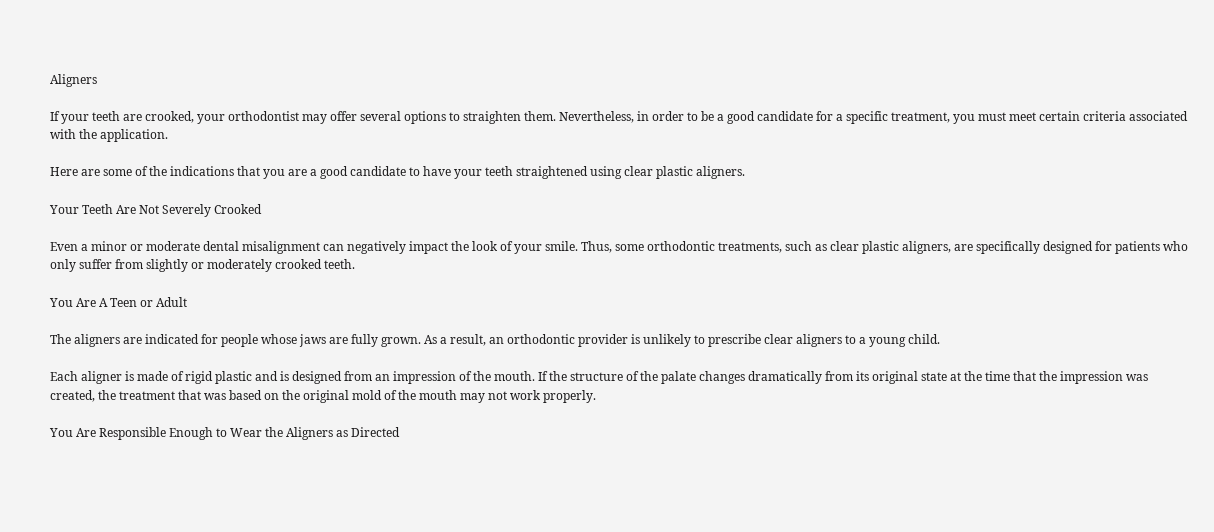Aligners

If your teeth are crooked, your orthodontist may offer several options to straighten them. Nevertheless, in order to be a good candidate for a specific treatment, you must meet certain criteria associated with the application.

Here are some of the indications that you are a good candidate to have your teeth straightened using clear plastic aligners.

Your Teeth Are Not Severely Crooked

Even a minor or moderate dental misalignment can negatively impact the look of your smile. Thus, some orthodontic treatments, such as clear plastic aligners, are specifically designed for patients who only suffer from slightly or moderately crooked teeth.

You Are A Teen or Adult

The aligners are indicated for people whose jaws are fully grown. As a result, an orthodontic provider is unlikely to prescribe clear aligners to a young child.

Each aligner is made of rigid plastic and is designed from an impression of the mouth. If the structure of the palate changes dramatically from its original state at the time that the impression was created, the treatment that was based on the original mold of the mouth may not work properly.

You Are Responsible Enough to Wear the Aligners as Directed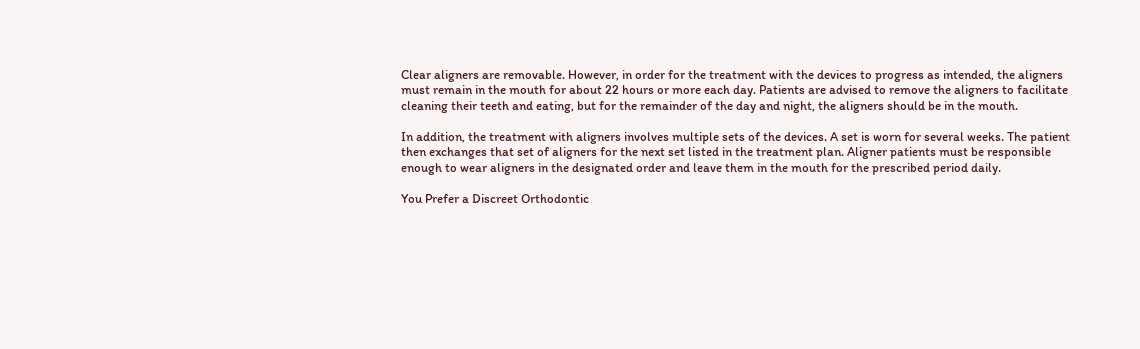Clear aligners are removable. However, in order for the treatment with the devices to progress as intended, the aligners must remain in the mouth for about 22 hours or more each day. Patients are advised to remove the aligners to facilitate cleaning their teeth and eating, but for the remainder of the day and night, the aligners should be in the mouth.

In addition, the treatment with aligners involves multiple sets of the devices. A set is worn for several weeks. The patient then exchanges that set of aligners for the next set listed in the treatment plan. Aligner patients must be responsible enough to wear aligners in the designated order and leave them in the mouth for the prescribed period daily.

You Prefer a Discreet Orthodontic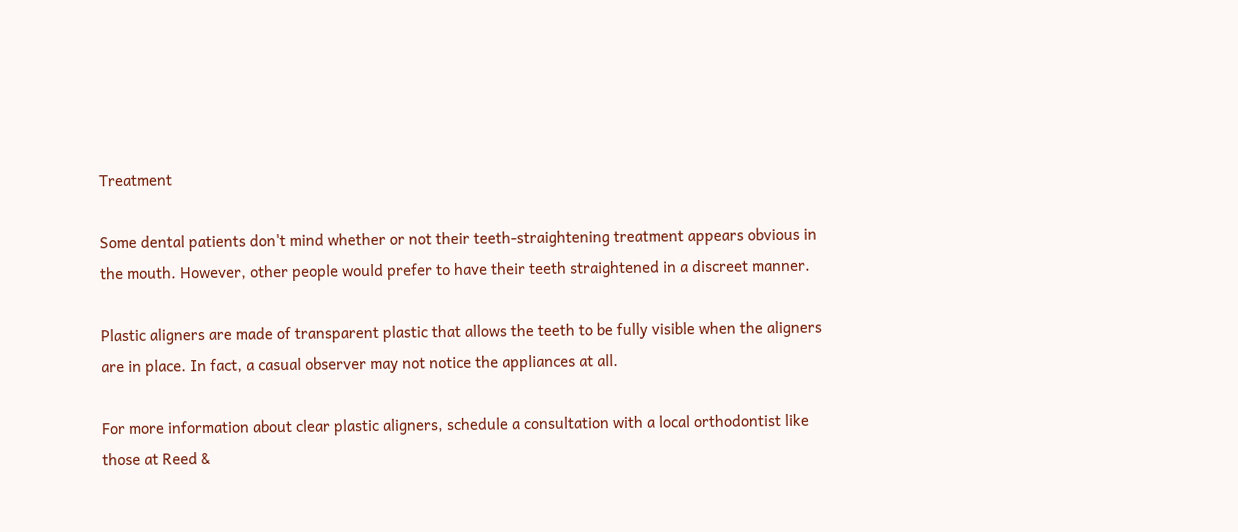Treatment

Some dental patients don't mind whether or not their teeth-straightening treatment appears obvious in the mouth. However, other people would prefer to have their teeth straightened in a discreet manner.

Plastic aligners are made of transparent plastic that allows the teeth to be fully visible when the aligners are in place. In fact, a casual observer may not notice the appliances at all.

For more information about clear plastic aligners, schedule a consultation with a local orthodontist like those at Reed &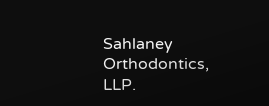Sahlaney Orthodontics, LLP.